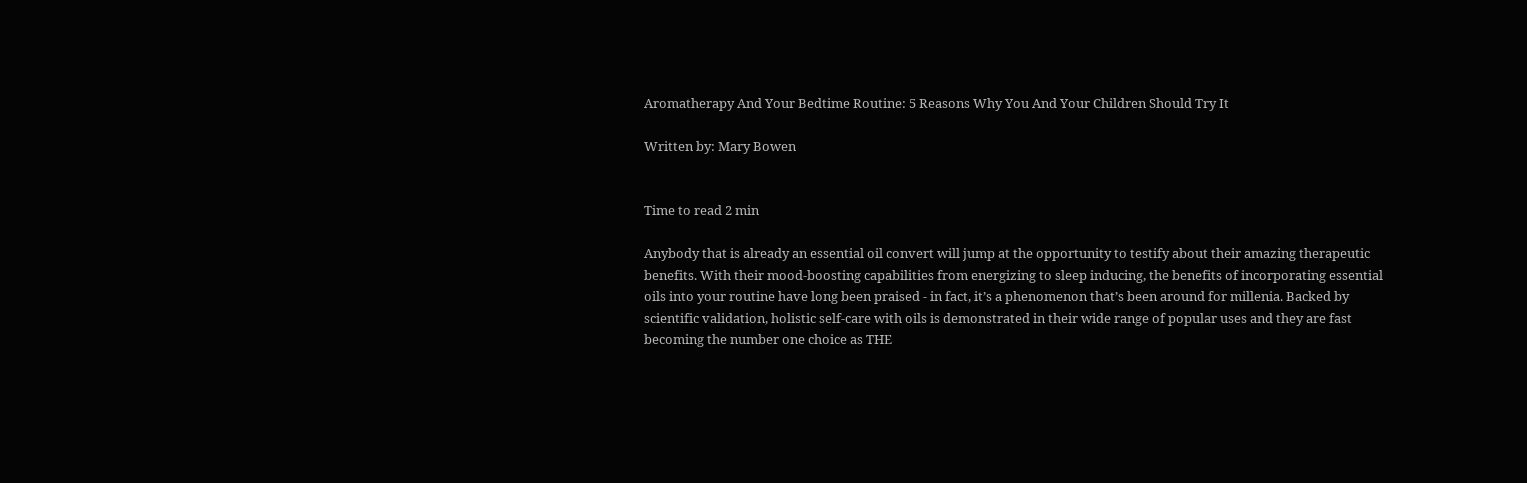Aromatherapy And Your Bedtime Routine: 5 Reasons Why You And Your Children Should Try It

Written by: Mary Bowen


Time to read 2 min

Anybody that is already an essential oil convert will jump at the opportunity to testify about their amazing therapeutic benefits. With their mood-boosting capabilities from energizing to sleep inducing, the benefits of incorporating essential oils into your routine have long been praised - in fact, it’s a phenomenon that’s been around for millenia. Backed by scientific validation, holistic self-care with oils is demonstrated in their wide range of popular uses and they are fast becoming the number one choice as THE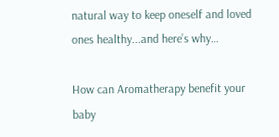natural way to keep oneself and loved ones healthy...and here’s why…

How can Aromatherapy benefit your baby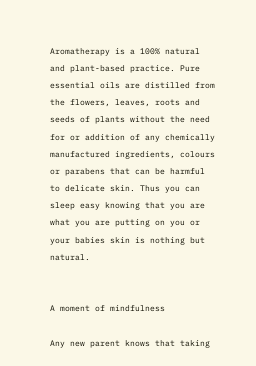Aromatherapy is a 100% natural and plant-based practice. Pure essential oils are distilled from the flowers, leaves, roots and seeds of plants without the need for or addition of any chemically manufactured ingredients, colours or parabens that can be harmful to delicate skin. Thus you can sleep easy knowing that you are what you are putting on you or your babies skin is nothing but natural.


A moment of mindfulness

Any new parent knows that taking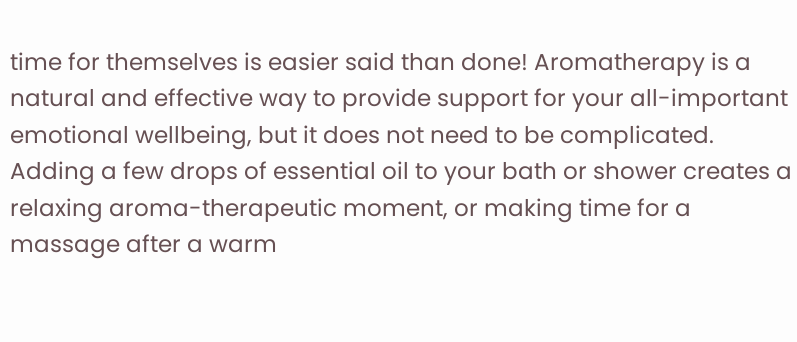time for themselves is easier said than done! Aromatherapy is a natural and effective way to provide support for your all-important emotional wellbeing, but it does not need to be complicated. Adding a few drops of essential oil to your bath or shower creates a relaxing aroma-therapeutic moment, or making time for a massage after a warm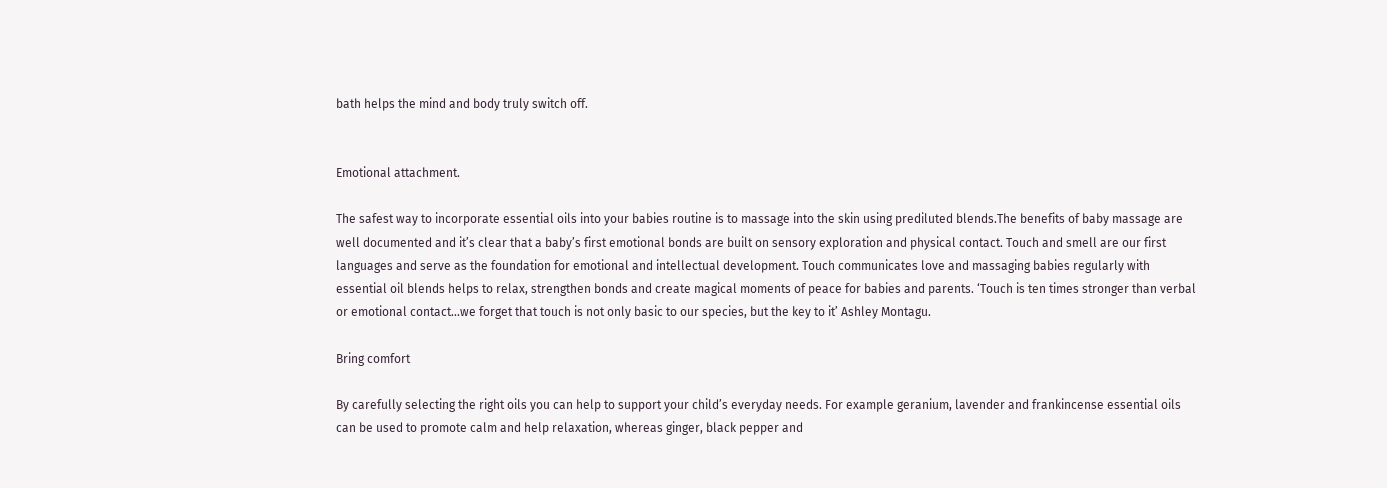bath helps the mind and body truly switch off.


Emotional attachment.

The safest way to incorporate essential oils into your babies routine is to massage into the skin using prediluted blends.The benefits of baby massage are well documented and it’s clear that a baby’s first emotional bonds are built on sensory exploration and physical contact. Touch and smell are our first languages and serve as the foundation for emotional and intellectual development. Touch communicates love and massaging babies regularly with essential oil blends helps to relax, strengthen bonds and create magical moments of peace for babies and parents. ‘Touch is ten times stronger than verbal or emotional contact...we forget that touch is not only basic to our species, but the key to it’ Ashley Montagu.

Bring comfort

By carefully selecting the right oils you can help to support your child’s everyday needs. For example geranium, lavender and frankincense essential oils can be used to promote calm and help relaxation, whereas ginger, black pepper and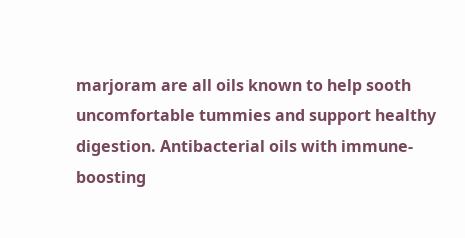marjoram are all oils known to help sooth uncomfortable tummies and support healthy digestion. Antibacterial oils with immune-boosting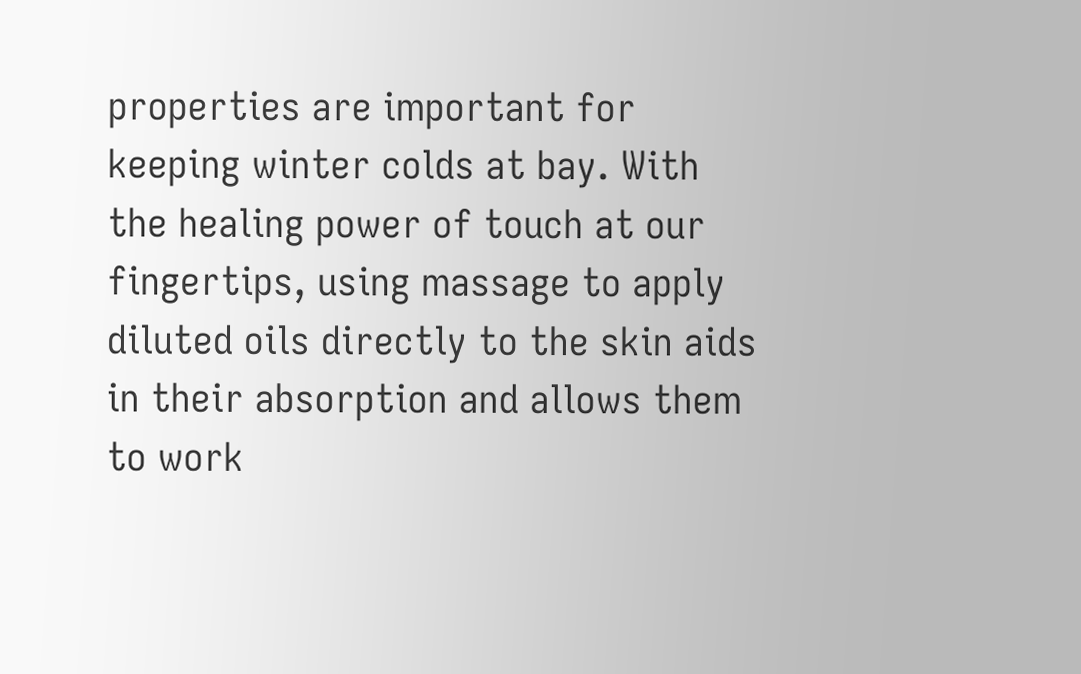properties are important for keeping winter colds at bay. With the healing power of touch at our fingertips, using massage to apply diluted oils directly to the skin aids in their absorption and allows them to work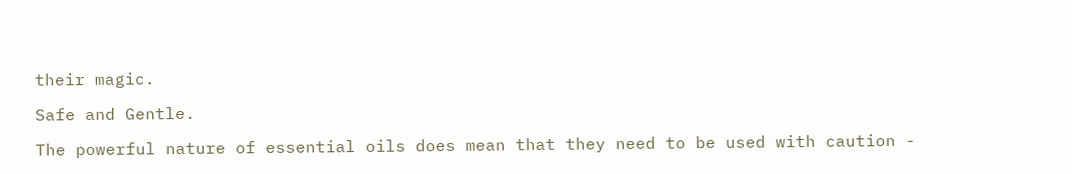their magic.

Safe and Gentle.

The powerful nature of essential oils does mean that they need to be used with caution -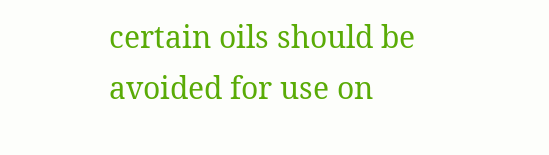certain oils should be avoided for use on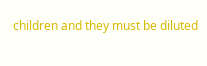children and they must be diluted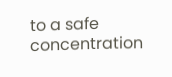to a safe concentration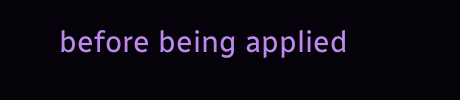before being applied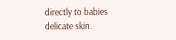directly to babies delicate skin.